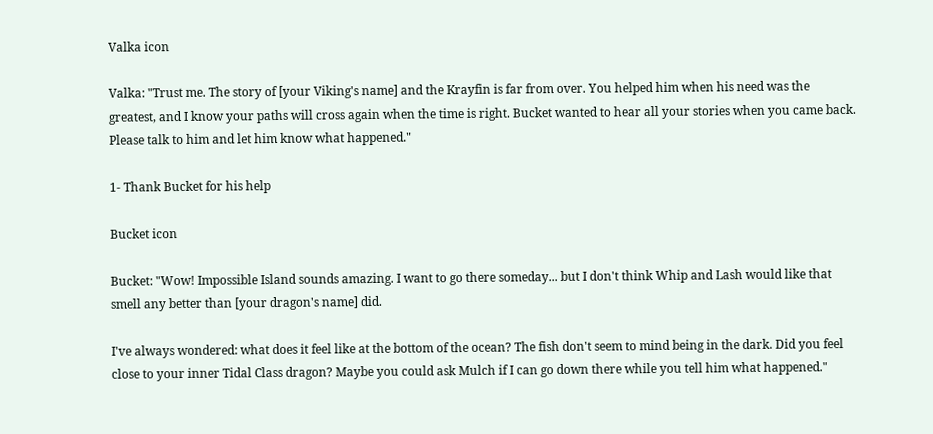Valka icon

Valka: "Trust me. The story of [your Viking's name] and the Krayfin is far from over. You helped him when his need was the greatest, and I know your paths will cross again when the time is right. Bucket wanted to hear all your stories when you came back. Please talk to him and let him know what happened."

1- Thank Bucket for his help

Bucket icon

Bucket: "Wow! Impossible Island sounds amazing. I want to go there someday... but I don't think Whip and Lash would like that smell any better than [your dragon's name] did.

I've always wondered: what does it feel like at the bottom of the ocean? The fish don't seem to mind being in the dark. Did you feel close to your inner Tidal Class dragon? Maybe you could ask Mulch if I can go down there while you tell him what happened."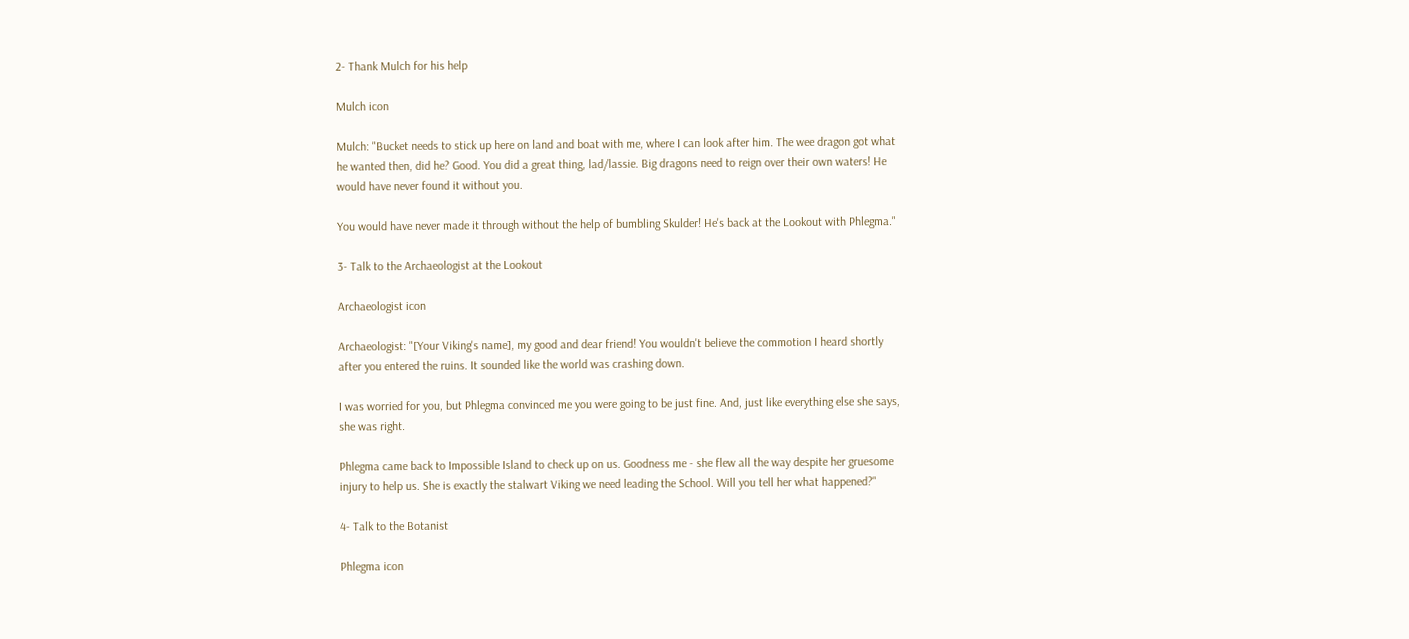2- Thank Mulch for his help

Mulch icon

Mulch: "Bucket needs to stick up here on land and boat with me, where I can look after him. The wee dragon got what he wanted then, did he? Good. You did a great thing, lad/lassie. Big dragons need to reign over their own waters! He would have never found it without you.

You would have never made it through without the help of bumbling Skulder! He's back at the Lookout with Phlegma."

3- Talk to the Archaeologist at the Lookout

Archaeologist icon

Archaeologist: "[Your Viking's name], my good and dear friend! You wouldn't believe the commotion I heard shortly after you entered the ruins. It sounded like the world was crashing down.

I was worried for you, but Phlegma convinced me you were going to be just fine. And, just like everything else she says, she was right.

Phlegma came back to Impossible Island to check up on us. Goodness me - she flew all the way despite her gruesome injury to help us. She is exactly the stalwart Viking we need leading the School. Will you tell her what happened?"

4- Talk to the Botanist

Phlegma icon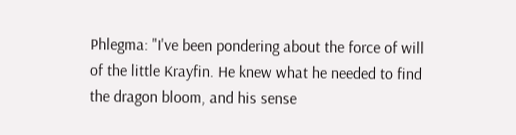Phlegma: "I've been pondering about the force of will of the little Krayfin. He knew what he needed to find the dragon bloom, and his sense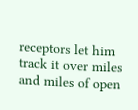receptors let him track it over miles and miles of open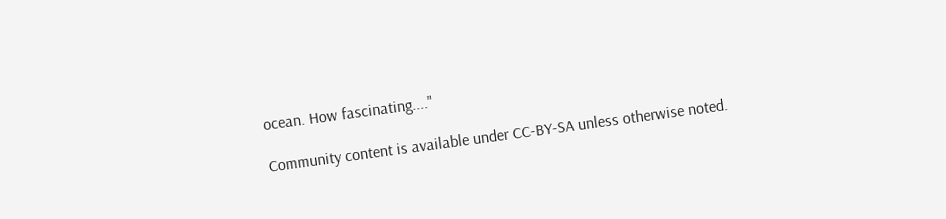ocean. How fascinating...."

Community content is available under CC-BY-SA unless otherwise noted.